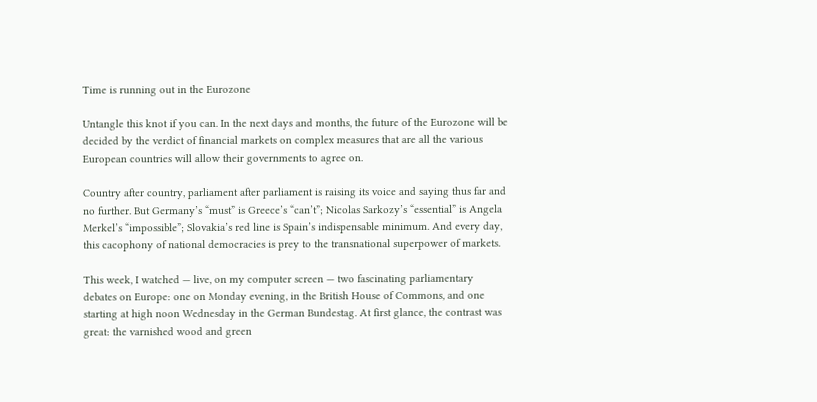Time is running out in the Eurozone

Untangle this knot if you can. In the next days and months, the future of the Eurozone will be decided by the verdict of financial markets on complex measures that are all the various European countries will allow their governments to agree on.

Country after country, parliament after parliament is raising its voice and saying thus far and no further. But Germany’s “must” is Greece’s “can’t”; Nicolas Sarkozy’s “essential” is Angela Merkel’s “impossible”; Slovakia’s red line is Spain’s indispensable minimum. And every day, this cacophony of national democracies is prey to the transnational superpower of markets.

This week, I watched — live, on my computer screen — two fascinating parliamentary debates on Europe: one on Monday evening, in the British House of Commons, and one starting at high noon Wednesday in the German Bundestag. At first glance, the contrast was great: the varnished wood and green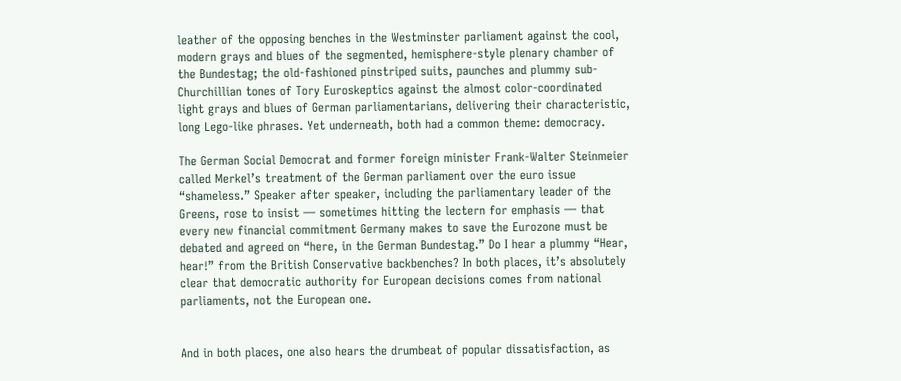leather of the opposing benches in the Westminster parliament against the cool, modern grays and blues of the segmented, hemisphere-style plenary chamber of the Bundestag; the old-fashioned pinstriped suits, paunches and plummy sub-Churchillian tones of Tory Euroskeptics against the almost color-coordinated light grays and blues of German parliamentarians, delivering their characteristic, long Lego-like phrases. Yet underneath, both had a common theme: democracy.

The German Social Democrat and former foreign minister Frank-Walter Steinmeier called Merkel’s treatment of the German parliament over the euro issue “shameless.” Speaker after speaker, including the parliamentary leader of the Greens, rose to insist — sometimes hitting the lectern for emphasis — that every new financial commitment Germany makes to save the Eurozone must be debated and agreed on “here, in the German Bundestag.” Do I hear a plummy “Hear, hear!” from the British Conservative backbenches? In both places, it’s absolutely clear that democratic authority for European decisions comes from national parliaments, not the European one.


And in both places, one also hears the drumbeat of popular dissatisfaction, as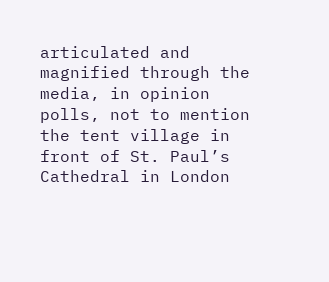articulated and magnified through the media, in opinion polls, not to mention the tent village in front of St. Paul’s Cathedral in London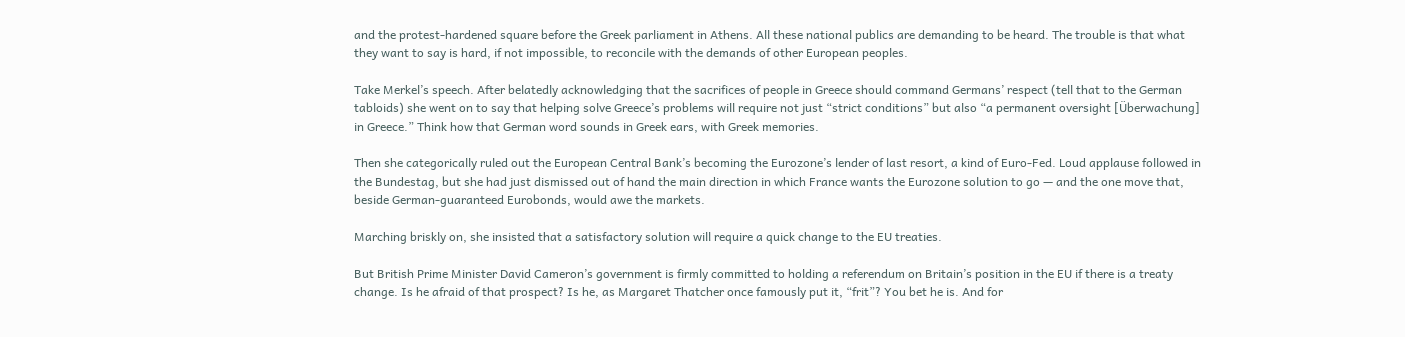and the protest-hardened square before the Greek parliament in Athens. All these national publics are demanding to be heard. The trouble is that what they want to say is hard, if not impossible, to reconcile with the demands of other European peoples.

Take Merkel’s speech. After belatedly acknowledging that the sacrifices of people in Greece should command Germans’ respect (tell that to the German tabloids) she went on to say that helping solve Greece’s problems will require not just “strict conditions” but also “a permanent oversight [Überwachung] in Greece.” Think how that German word sounds in Greek ears, with Greek memories.

Then she categorically ruled out the European Central Bank’s becoming the Eurozone’s lender of last resort, a kind of Euro-Fed. Loud applause followed in the Bundestag, but she had just dismissed out of hand the main direction in which France wants the Eurozone solution to go — and the one move that, beside German-guaranteed Eurobonds, would awe the markets.

Marching briskly on, she insisted that a satisfactory solution will require a quick change to the EU treaties.

But British Prime Minister David Cameron’s government is firmly committed to holding a referendum on Britain’s position in the EU if there is a treaty change. Is he afraid of that prospect? Is he, as Margaret Thatcher once famously put it, “frit”? You bet he is. And for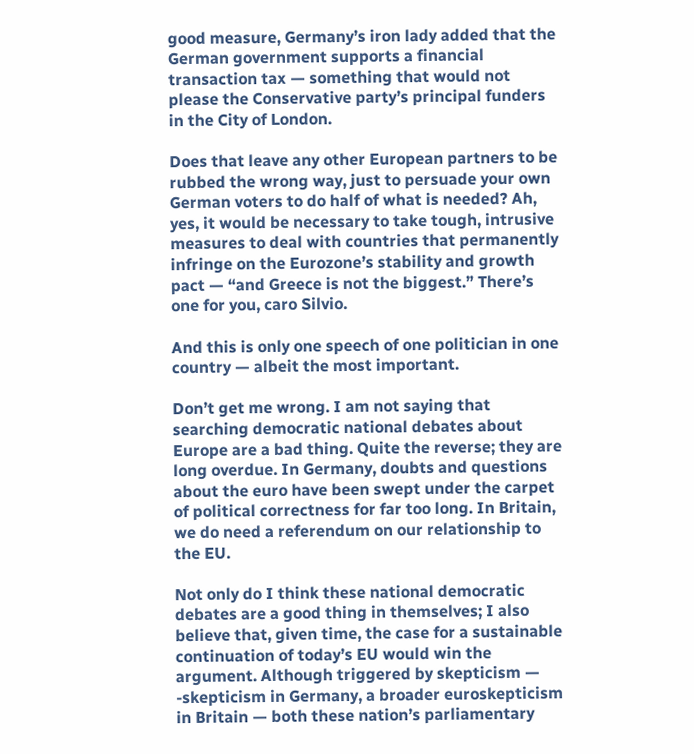good measure, Germany’s iron lady added that the German government supports a financial transaction tax — something that would not please the Conservative party’s principal funders in the City of London.

Does that leave any other European partners to be rubbed the wrong way, just to persuade your own German voters to do half of what is needed? Ah, yes, it would be necessary to take tough, intrusive measures to deal with countries that permanently infringe on the Eurozone’s stability and growth pact — “and Greece is not the biggest.” There’s one for you, caro Silvio.

And this is only one speech of one politician in one country — albeit the most important.

Don’t get me wrong. I am not saying that searching democratic national debates about Europe are a bad thing. Quite the reverse; they are long overdue. In Germany, doubts and questions about the euro have been swept under the carpet of political correctness for far too long. In Britain, we do need a referendum on our relationship to the EU.

Not only do I think these national democratic debates are a good thing in themselves; I also believe that, given time, the case for a sustainable continuation of today’s EU would win the argument. Although triggered by skepticism — -skepticism in Germany, a broader euroskepticism in Britain — both these nation’s parliamentary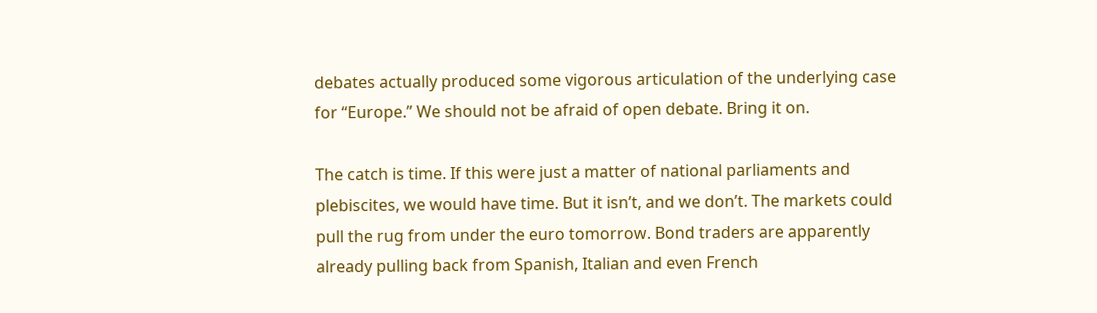debates actually produced some vigorous articulation of the underlying case for “Europe.” We should not be afraid of open debate. Bring it on.

The catch is time. If this were just a matter of national parliaments and plebiscites, we would have time. But it isn’t, and we don’t. The markets could pull the rug from under the euro tomorrow. Bond traders are apparently already pulling back from Spanish, Italian and even French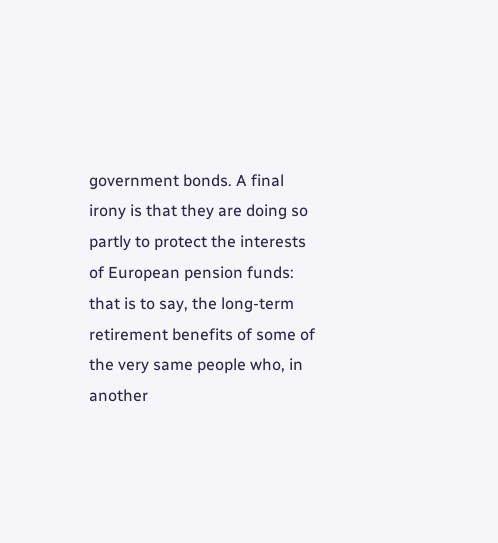government bonds. A final irony is that they are doing so partly to protect the interests of European pension funds: that is to say, the long-term retirement benefits of some of the very same people who, in another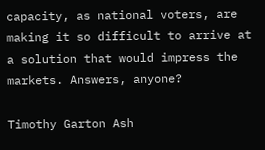capacity, as national voters, are making it so difficult to arrive at a solution that would impress the markets. Answers, anyone?

Timothy Garton Ash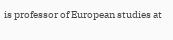is professor of European studies at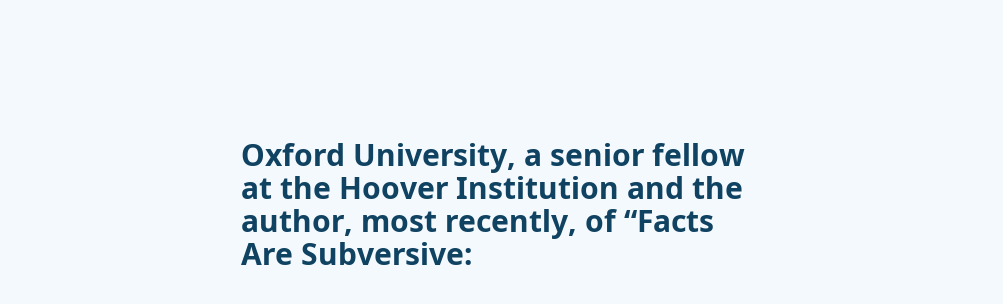Oxford University, a senior fellow at the Hoover Institution and the author, most recently, of “Facts Are Subversive: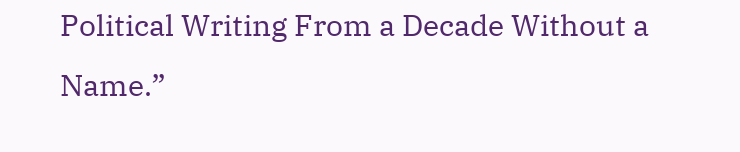Political Writing From a Decade Without a Name.”